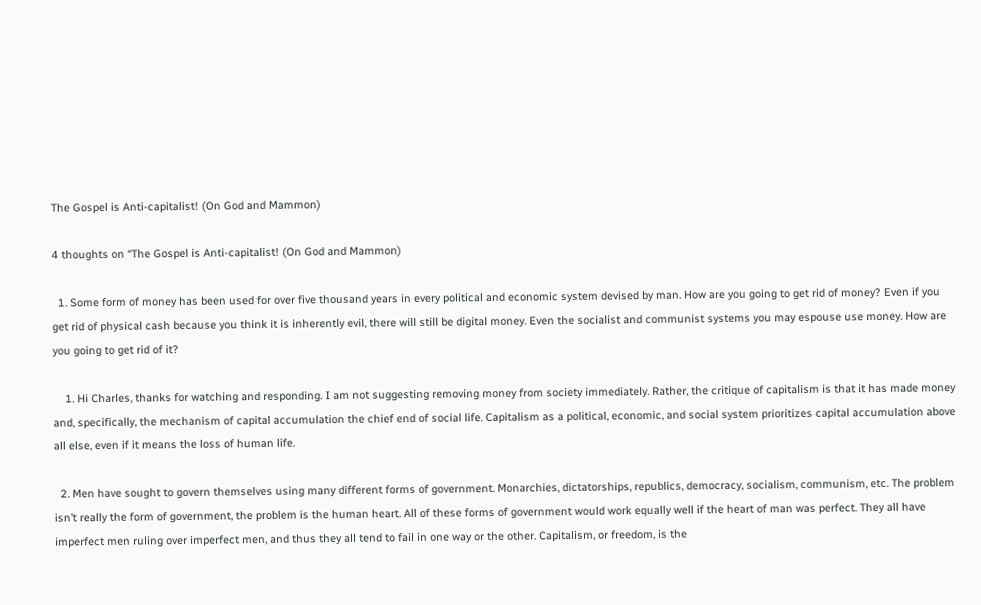The Gospel is Anti-capitalist! (On God and Mammon)

4 thoughts on “The Gospel is Anti-capitalist! (On God and Mammon)

  1. Some form of money has been used for over five thousand years in every political and economic system devised by man. How are you going to get rid of money? Even if you get rid of physical cash because you think it is inherently evil, there will still be digital money. Even the socialist and communist systems you may espouse use money. How are you going to get rid of it?

    1. Hi Charles, thanks for watching and responding. I am not suggesting removing money from society immediately. Rather, the critique of capitalism is that it has made money and, specifically, the mechanism of capital accumulation the chief end of social life. Capitalism as a political, economic, and social system prioritizes capital accumulation above all else, even if it means the loss of human life.

  2. Men have sought to govern themselves using many different forms of government. Monarchies, dictatorships, republics, democracy, socialism, communism, etc. The problem isn’t really the form of government, the problem is the human heart. All of these forms of government would work equally well if the heart of man was perfect. They all have imperfect men ruling over imperfect men, and thus they all tend to fail in one way or the other. Capitalism, or freedom, is the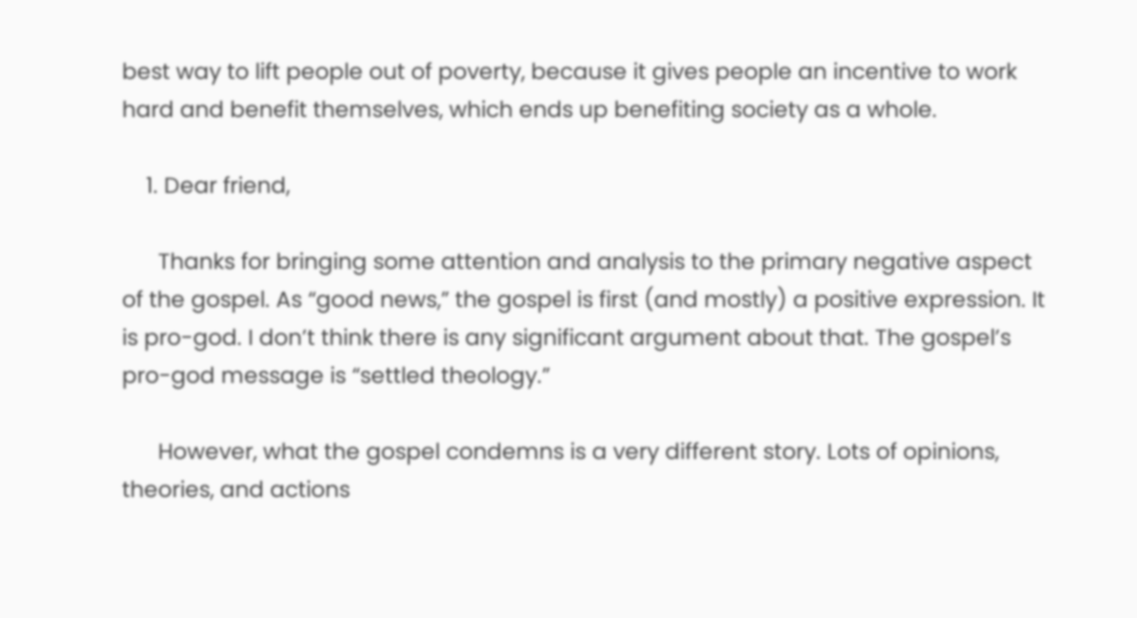best way to lift people out of poverty, because it gives people an incentive to work hard and benefit themselves, which ends up benefiting society as a whole.

    1. Dear friend,

      Thanks for bringing some attention and analysis to the primary negative aspect of the gospel. As “good news,” the gospel is first (and mostly) a positive expression. It is pro-god. I don’t think there is any significant argument about that. The gospel’s pro-god message is “settled theology.”

      However, what the gospel condemns is a very different story. Lots of opinions, theories, and actions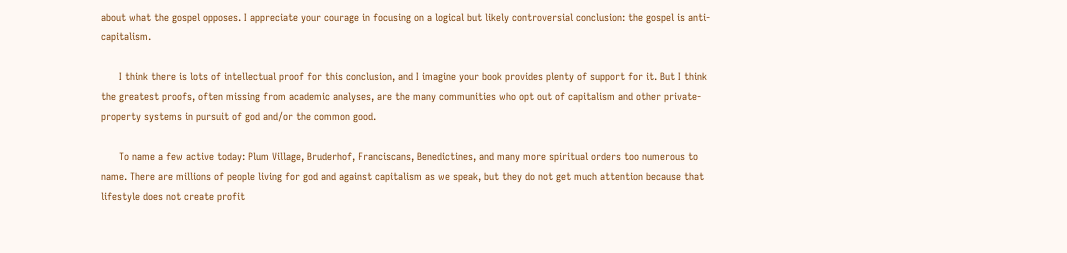about what the gospel opposes. I appreciate your courage in focusing on a logical but likely controversial conclusion: the gospel is anti-capitalism.

      I think there is lots of intellectual proof for this conclusion, and I imagine your book provides plenty of support for it. But I think the greatest proofs, often missing from academic analyses, are the many communities who opt out of capitalism and other private-property systems in pursuit of god and/or the common good.

      To name a few active today: Plum Village, Bruderhof, Franciscans, Benedictines, and many more spiritual orders too numerous to name. There are millions of people living for god and against capitalism as we speak, but they do not get much attention because that lifestyle does not create profit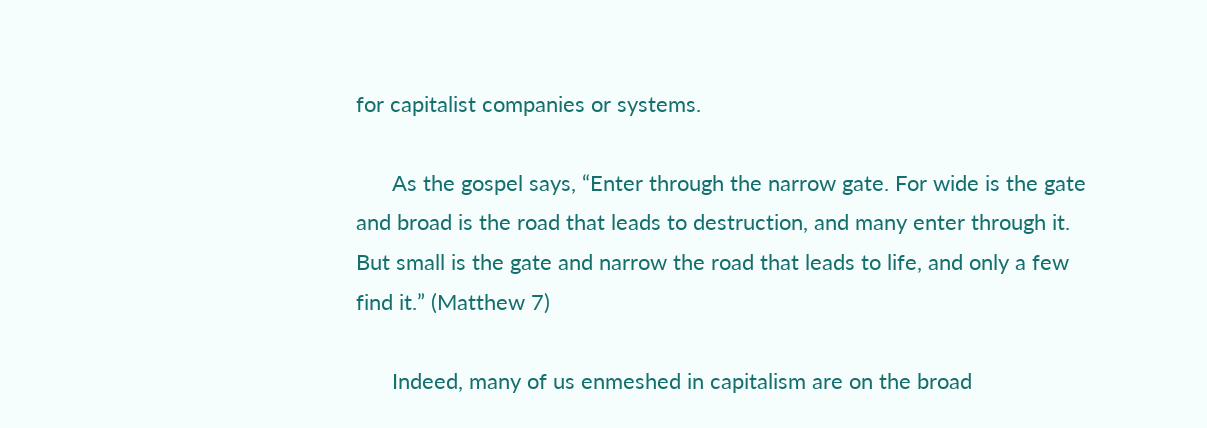for capitalist companies or systems.

      As the gospel says, “Enter through the narrow gate. For wide is the gate and broad is the road that leads to destruction, and many enter through it. But small is the gate and narrow the road that leads to life, and only a few find it.” (Matthew 7)

      Indeed, many of us enmeshed in capitalism are on the broad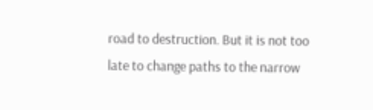road to destruction. But it is not too late to change paths to the narrow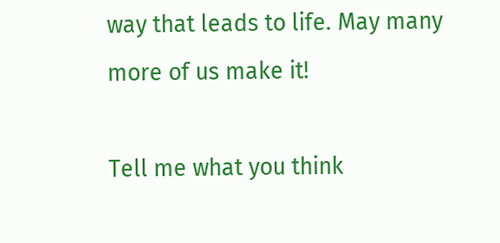way that leads to life. May many more of us make it!

Tell me what you think